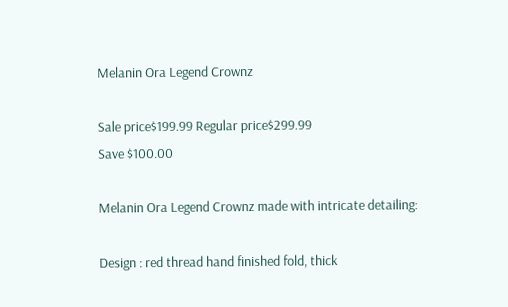Melanin Ora Legend Crownz

Sale price$199.99 Regular price$299.99
Save $100.00

Melanin Ora Legend Crownz made with intricate detailing:

Design : red thread hand finished fold, thick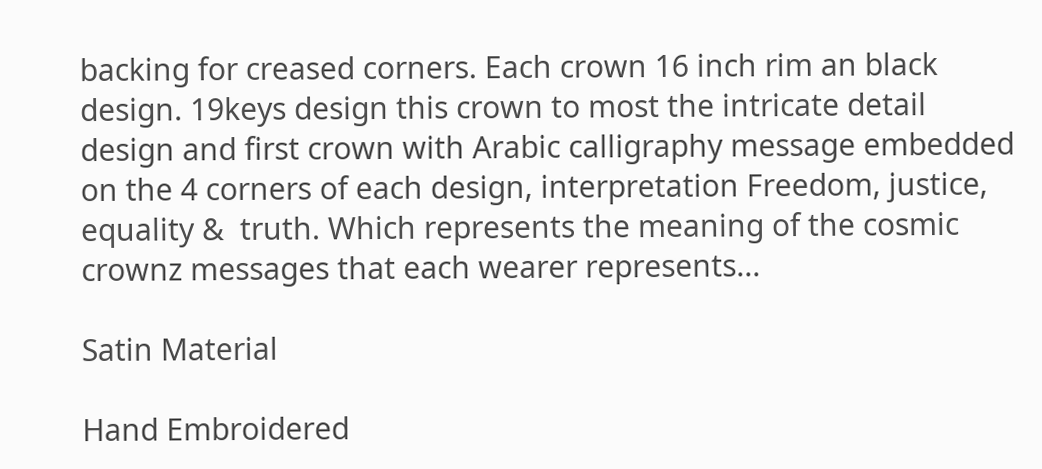backing for creased corners. Each crown 16 inch rim an black design. 19keys design this crown to most the intricate detail design and first crown with Arabic calligraphy message embedded on the 4 corners of each design, interpretation Freedom, justice, equality &  truth. Which represents the meaning of the cosmic crownz messages that each wearer represents...

Satin Material

Hand Embroidered